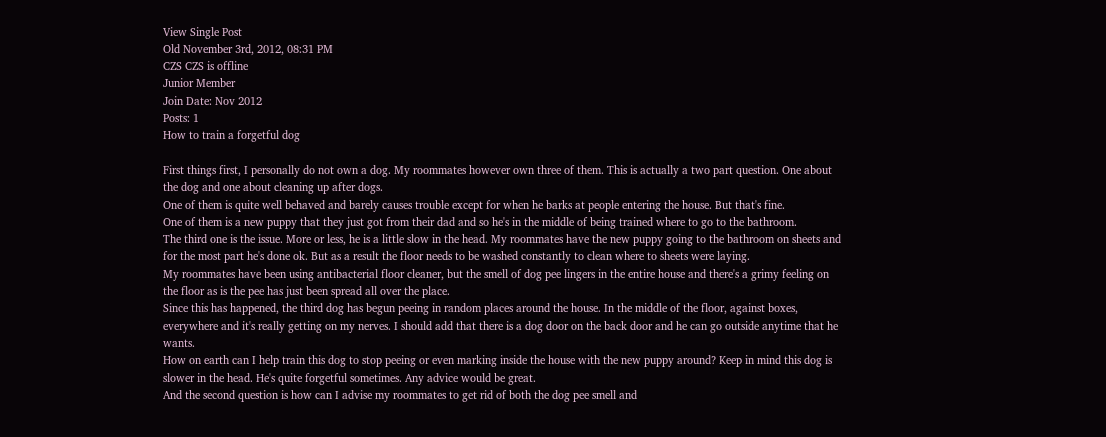View Single Post
Old November 3rd, 2012, 08:31 PM
CZS CZS is offline
Junior Member
Join Date: Nov 2012
Posts: 1
How to train a forgetful dog

First things first, I personally do not own a dog. My roommates however own three of them. This is actually a two part question. One about the dog and one about cleaning up after dogs.
One of them is quite well behaved and barely causes trouble except for when he barks at people entering the house. But that's fine.
One of them is a new puppy that they just got from their dad and so he's in the middle of being trained where to go to the bathroom.
The third one is the issue. More or less, he is a little slow in the head. My roommates have the new puppy going to the bathroom on sheets and for the most part he's done ok. But as a result the floor needs to be washed constantly to clean where to sheets were laying.
My roommates have been using antibacterial floor cleaner, but the smell of dog pee lingers in the entire house and there's a grimy feeling on the floor as is the pee has just been spread all over the place.
Since this has happened, the third dog has begun peeing in random places around the house. In the middle of the floor, against boxes, everywhere and it's really getting on my nerves. I should add that there is a dog door on the back door and he can go outside anytime that he wants.
How on earth can I help train this dog to stop peeing or even marking inside the house with the new puppy around? Keep in mind this dog is slower in the head. He's quite forgetful sometimes. Any advice would be great.
And the second question is how can I advise my roommates to get rid of both the dog pee smell and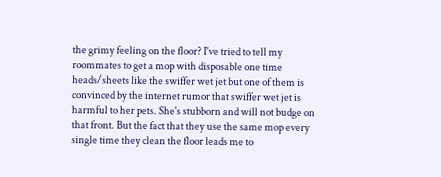the grimy feeling on the floor? I've tried to tell my roommates to get a mop with disposable one time heads/sheets like the swiffer wet jet but one of them is convinced by the internet rumor that swiffer wet jet is harmful to her pets. She's stubborn and will not budge on that front. But the fact that they use the same mop every single time they clean the floor leads me to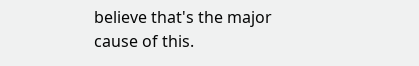believe that's the major cause of this.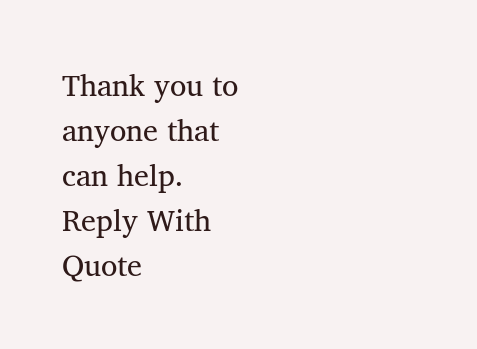Thank you to anyone that can help.
Reply With Quote